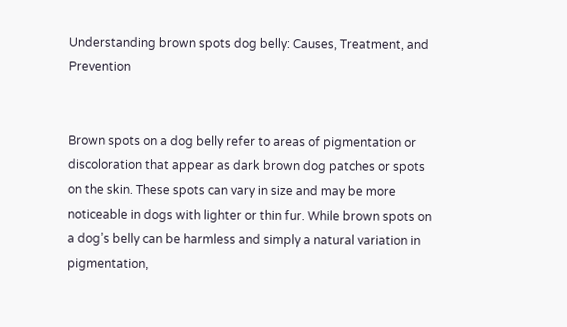Understanding brown spots dog belly: Causes, Treatment, and Prevention


Brown spots on a dog belly refer to areas of pigmentation or discoloration that appear as dark brown dog patches or spots on the skin. These spots can vary in size and may be more noticeable in dogs with lighter or thin fur. While brown spots on a dog’s belly can be harmless and simply a natural variation in pigmentation,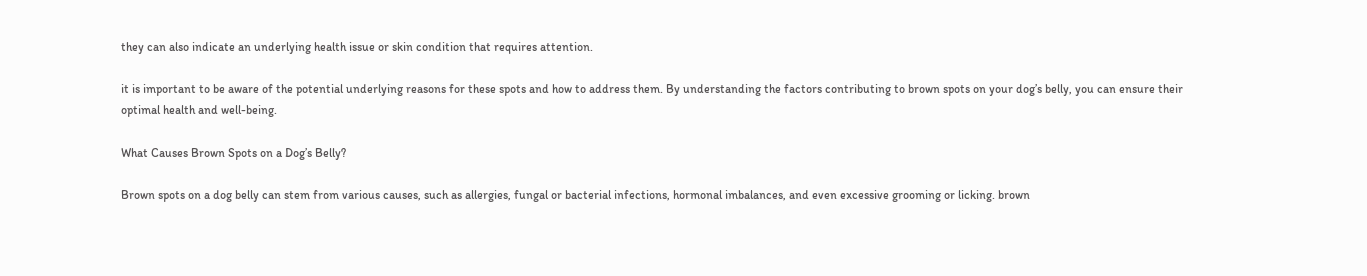they can also indicate an underlying health issue or skin condition that requires attention.

it is important to be aware of the potential underlying reasons for these spots and how to address them. By understanding the factors contributing to brown spots on your dog’s belly, you can ensure their optimal health and well-being.

What Causes Brown Spots on a Dog’s Belly?

Brown spots on a dog belly can stem from various causes, such as allergies, fungal or bacterial infections, hormonal imbalances, and even excessive grooming or licking. brown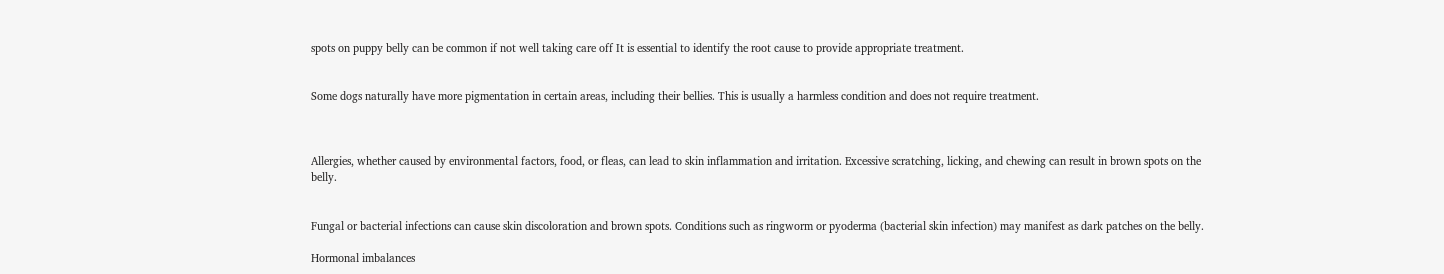spots on puppy belly can be common if not well taking care off It is essential to identify the root cause to provide appropriate treatment.


Some dogs naturally have more pigmentation in certain areas, including their bellies. This is usually a harmless condition and does not require treatment.



Allergies, whether caused by environmental factors, food, or fleas, can lead to skin inflammation and irritation. Excessive scratching, licking, and chewing can result in brown spots on the belly.


Fungal or bacterial infections can cause skin discoloration and brown spots. Conditions such as ringworm or pyoderma (bacterial skin infection) may manifest as dark patches on the belly.

Hormonal imbalances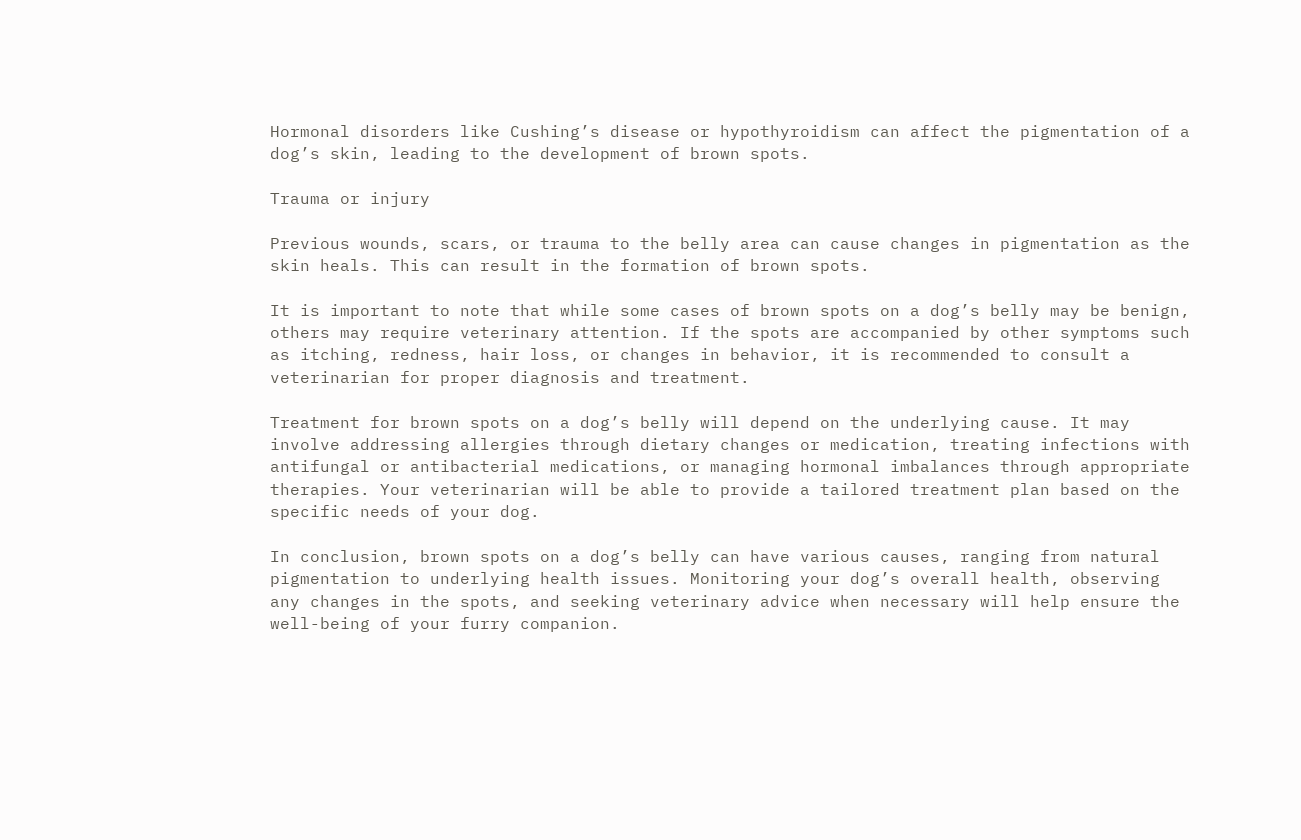Hormonal disorders like Cushing’s disease or hypothyroidism can affect the pigmentation of a dog’s skin, leading to the development of brown spots.

Trauma or injury

Previous wounds, scars, or trauma to the belly area can cause changes in pigmentation as the skin heals. This can result in the formation of brown spots.

It is important to note that while some cases of brown spots on a dog’s belly may be benign, others may require veterinary attention. If the spots are accompanied by other symptoms such as itching, redness, hair loss, or changes in behavior, it is recommended to consult a veterinarian for proper diagnosis and treatment.

Treatment for brown spots on a dog’s belly will depend on the underlying cause. It may involve addressing allergies through dietary changes or medication, treating infections with antifungal or antibacterial medications, or managing hormonal imbalances through appropriate therapies. Your veterinarian will be able to provide a tailored treatment plan based on the specific needs of your dog.

In conclusion, brown spots on a dog’s belly can have various causes, ranging from natural pigmentation to underlying health issues. Monitoring your dog’s overall health, observing any changes in the spots, and seeking veterinary advice when necessary will help ensure the well-being of your furry companion.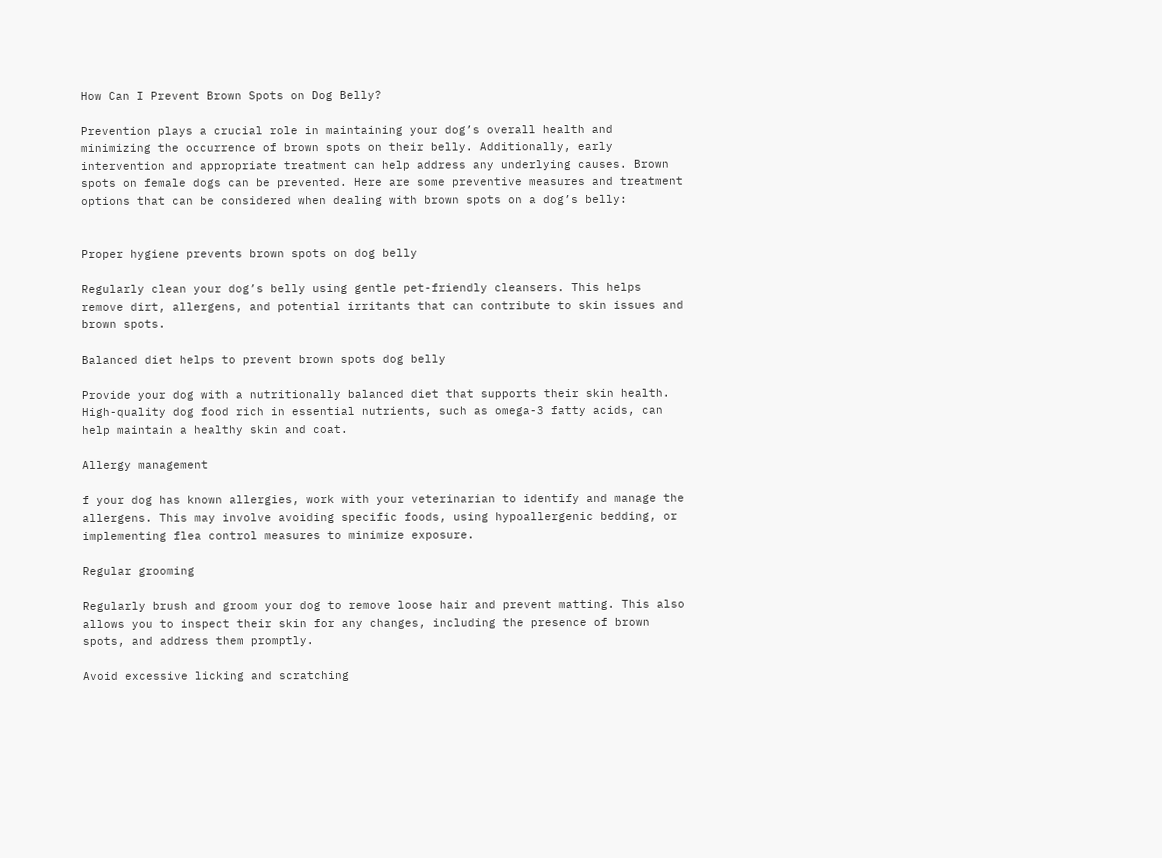How Can I Prevent Brown Spots on Dog Belly?

Prevention plays a crucial role in maintaining your dog’s overall health and minimizing the occurrence of brown spots on their belly. Additionally, early intervention and appropriate treatment can help address any underlying causes. Brown spots on female dogs can be prevented. Here are some preventive measures and treatment options that can be considered when dealing with brown spots on a dog’s belly:


Proper hygiene prevents brown spots on dog belly

Regularly clean your dog’s belly using gentle pet-friendly cleansers. This helps remove dirt, allergens, and potential irritants that can contribute to skin issues and brown spots.

Balanced diet helps to prevent brown spots dog belly

Provide your dog with a nutritionally balanced diet that supports their skin health. High-quality dog food rich in essential nutrients, such as omega-3 fatty acids, can help maintain a healthy skin and coat.

Allergy management

f your dog has known allergies, work with your veterinarian to identify and manage the allergens. This may involve avoiding specific foods, using hypoallergenic bedding, or implementing flea control measures to minimize exposure.

Regular grooming

Regularly brush and groom your dog to remove loose hair and prevent matting. This also allows you to inspect their skin for any changes, including the presence of brown spots, and address them promptly.

Avoid excessive licking and scratching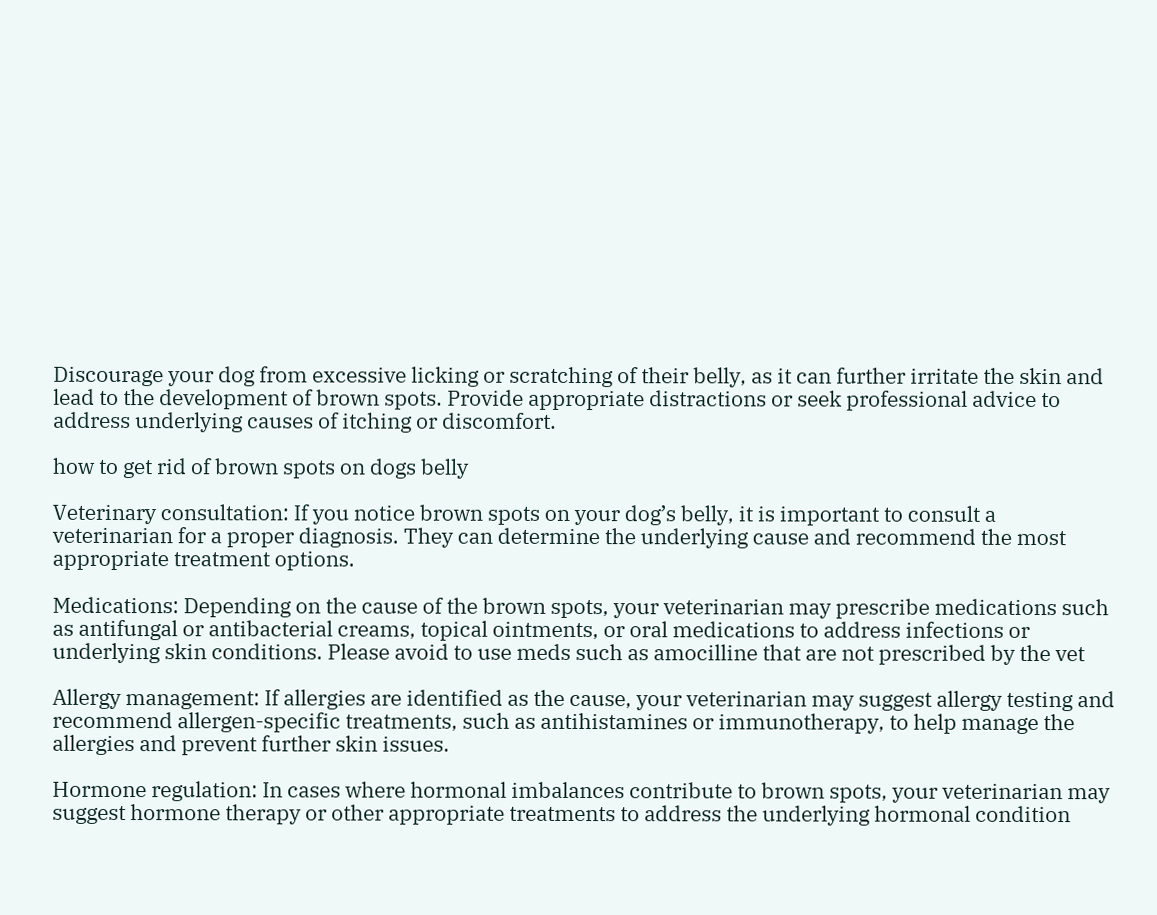Discourage your dog from excessive licking or scratching of their belly, as it can further irritate the skin and lead to the development of brown spots. Provide appropriate distractions or seek professional advice to address underlying causes of itching or discomfort.

how to get rid of brown spots on dogs belly

Veterinary consultation: If you notice brown spots on your dog’s belly, it is important to consult a veterinarian for a proper diagnosis. They can determine the underlying cause and recommend the most appropriate treatment options.

Medications: Depending on the cause of the brown spots, your veterinarian may prescribe medications such as antifungal or antibacterial creams, topical ointments, or oral medications to address infections or underlying skin conditions. Please avoid to use meds such as amocilline that are not prescribed by the vet

Allergy management: If allergies are identified as the cause, your veterinarian may suggest allergy testing and recommend allergen-specific treatments, such as antihistamines or immunotherapy, to help manage the allergies and prevent further skin issues.

Hormone regulation: In cases where hormonal imbalances contribute to brown spots, your veterinarian may suggest hormone therapy or other appropriate treatments to address the underlying hormonal condition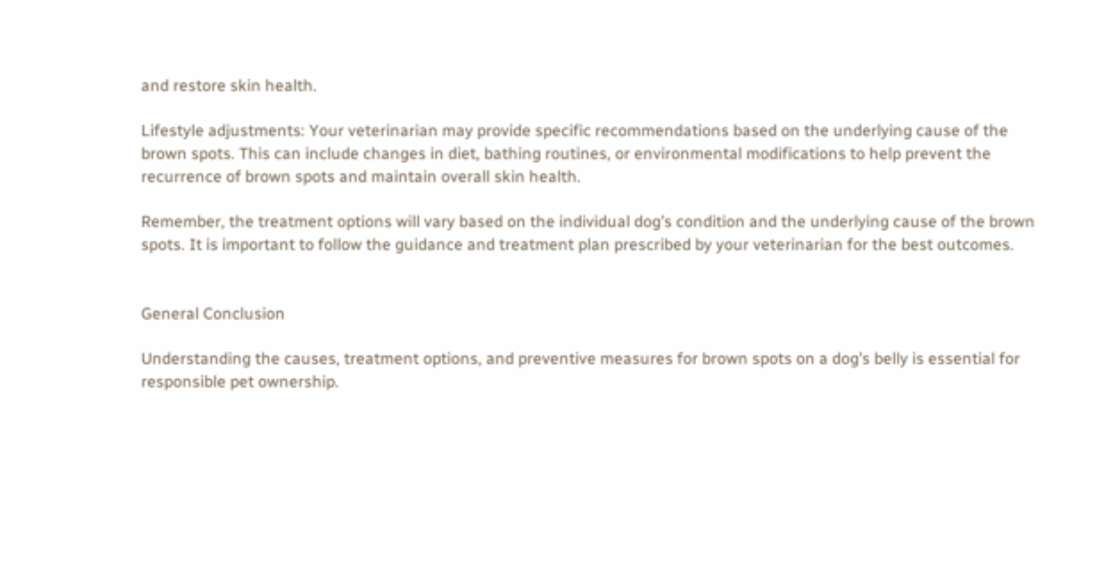and restore skin health.

Lifestyle adjustments: Your veterinarian may provide specific recommendations based on the underlying cause of the brown spots. This can include changes in diet, bathing routines, or environmental modifications to help prevent the recurrence of brown spots and maintain overall skin health.

Remember, the treatment options will vary based on the individual dog’s condition and the underlying cause of the brown spots. It is important to follow the guidance and treatment plan prescribed by your veterinarian for the best outcomes.


General Conclusion

Understanding the causes, treatment options, and preventive measures for brown spots on a dog’s belly is essential for responsible pet ownership.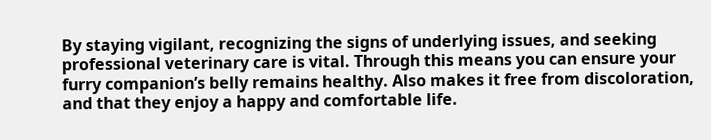By staying vigilant, recognizing the signs of underlying issues, and seeking professional veterinary care is vital. Through this means you can ensure your furry companion’s belly remains healthy. Also makes it free from discoloration, and that they enjoy a happy and comfortable life.